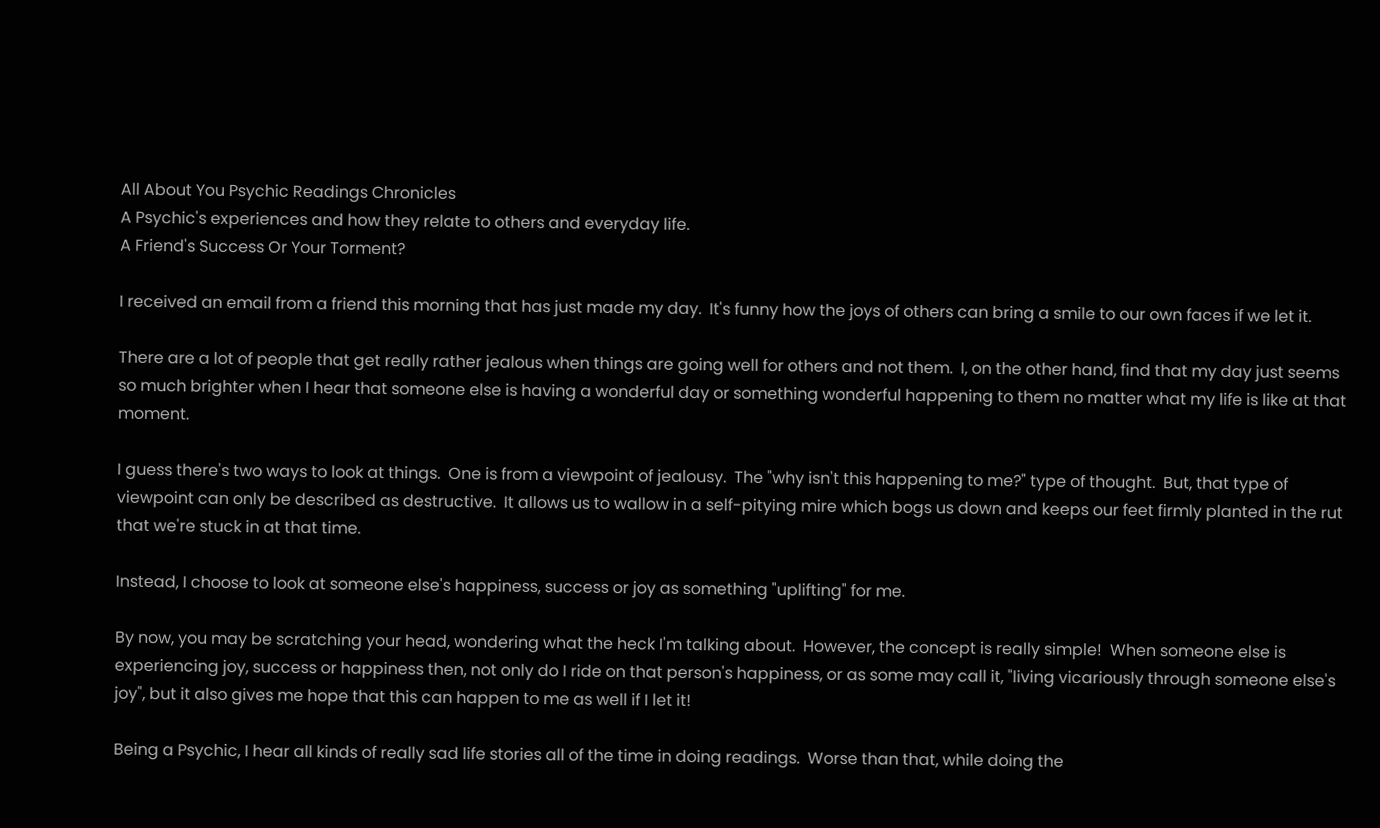All About You Psychic Readings Chronicles
A Psychic's experiences and how they relate to others and everyday life.
A Friend's Success Or Your Torment?

I received an email from a friend this morning that has just made my day.  It's funny how the joys of others can bring a smile to our own faces if we let it.

There are a lot of people that get really rather jealous when things are going well for others and not them.  I, on the other hand, find that my day just seems so much brighter when I hear that someone else is having a wonderful day or something wonderful happening to them no matter what my life is like at that moment.

I guess there's two ways to look at things.  One is from a viewpoint of jealousy.  The "why isn't this happening to me?" type of thought.  But, that type of viewpoint can only be described as destructive.  It allows us to wallow in a self-pitying mire which bogs us down and keeps our feet firmly planted in the rut that we're stuck in at that time.

Instead, I choose to look at someone else's happiness, success or joy as something "uplifting" for me.

By now, you may be scratching your head, wondering what the heck I'm talking about.  However, the concept is really simple!  When someone else is experiencing joy, success or happiness then, not only do I ride on that person's happiness, or as some may call it, "living vicariously through someone else's joy", but it also gives me hope that this can happen to me as well if I let it!

Being a Psychic, I hear all kinds of really sad life stories all of the time in doing readings.  Worse than that, while doing the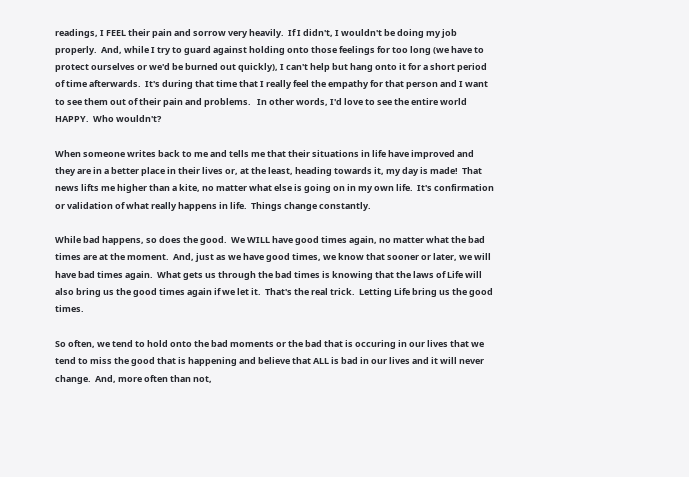readings, I FEEL their pain and sorrow very heavily.  If I didn't, I wouldn't be doing my job properly.  And, while I try to guard against holding onto those feelings for too long (we have to protect ourselves or we'd be burned out quickly), I can't help but hang onto it for a short period of time afterwards.  It's during that time that I really feel the empathy for that person and I want to see them out of their pain and problems.   In other words, I'd love to see the entire world HAPPY.  Who wouldn't?

When someone writes back to me and tells me that their situations in life have improved and they are in a better place in their lives or, at the least, heading towards it, my day is made!  That news lifts me higher than a kite, no matter what else is going on in my own life.  It's confirmation or validation of what really happens in life.  Things change constantly.

While bad happens, so does the good.  We WILL have good times again, no matter what the bad times are at the moment.  And, just as we have good times, we know that sooner or later, we will have bad times again.  What gets us through the bad times is knowing that the laws of Life will also bring us the good times again if we let it.  That's the real trick.  Letting Life bring us the good times.

So often, we tend to hold onto the bad moments or the bad that is occuring in our lives that we tend to miss the good that is happening and believe that ALL is bad in our lives and it will never change.  And, more often than not,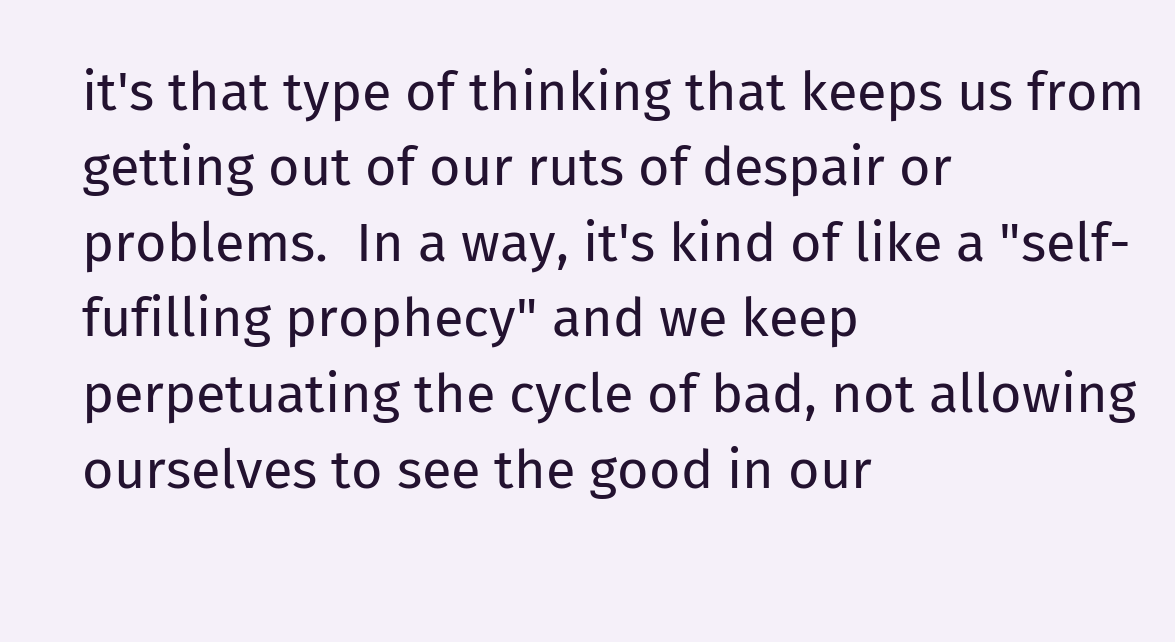it's that type of thinking that keeps us from getting out of our ruts of despair or problems.  In a way, it's kind of like a "self-fufilling prophecy" and we keep perpetuating the cycle of bad, not allowing ourselves to see the good in our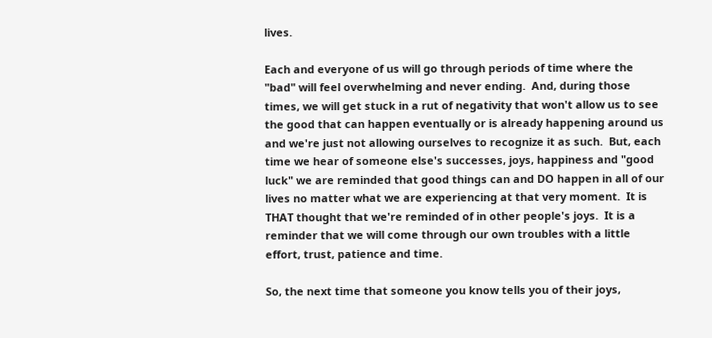lives.

Each and everyone of us will go through periods of time where the "bad" will feel overwhelming and never ending.  And, during those times, we will get stuck in a rut of negativity that won't allow us to see the good that can happen eventually or is already happening around us and we're just not allowing ourselves to recognize it as such.  But, each time we hear of someone else's successes, joys, happiness and "good luck" we are reminded that good things can and DO happen in all of our lives no matter what we are experiencing at that very moment.  It is THAT thought that we're reminded of in other people's joys.  It is a reminder that we will come through our own troubles with a little effort, trust, patience and time.

So, the next time that someone you know tells you of their joys,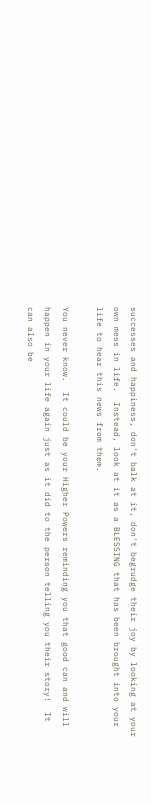successes and happiness, don't balk at it, don't begrudge their joy by looking at your own mess in life.  Instead, look at it as a BLESSING that has been brought into your life to hear this news from them.

You never know.  It could be your Higher Powers reminding you that good can and will happen in your life again just as it did to the person telling you their story!  It can also be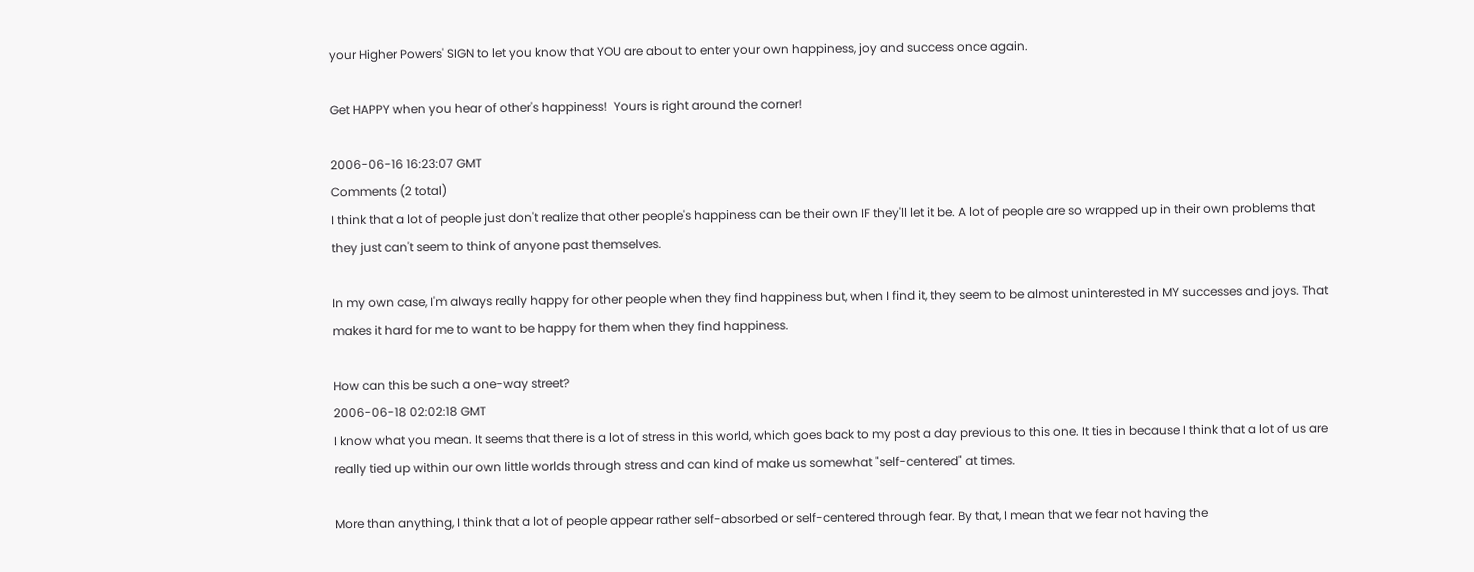your Higher Powers' SIGN to let you know that YOU are about to enter your own happiness, joy and success once again.

Get HAPPY when you hear of other's happiness!  Yours is right around the corner!

2006-06-16 16:23:07 GMT
Comments (2 total)
I think that a lot of people just don't realize that other people's happiness can be their own IF they'll let it be. A lot of people are so wrapped up in their own problems that they just can't seem to think of anyone past themselves.

In my own case, I'm always really happy for other people when they find happiness but, when I find it, they seem to be almost uninterested in MY successes and joys. That makes it hard for me to want to be happy for them when they find happiness.

How can this be such a one-way street?
2006-06-18 02:02:18 GMT
I know what you mean. It seems that there is a lot of stress in this world, which goes back to my post a day previous to this one. It ties in because I think that a lot of us are really tied up within our own little worlds through stress and can kind of make us somewhat "self-centered" at times.

More than anything, I think that a lot of people appear rather self-absorbed or self-centered through fear. By that, I mean that we fear not having the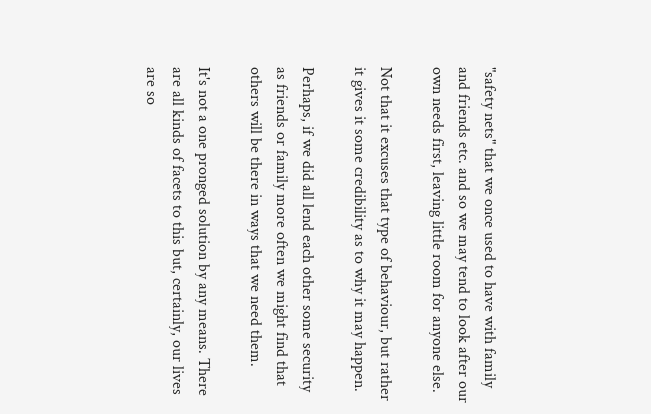"safety nets" that we once used to have with family and friends etc. and so we may tend to look after our own needs first, leaving little room for anyone else.

Not that it excuses that type of behaviour, but rather it gives it some credibility as to why it may happen.

Perhaps, if we did all lend each other some security as friends or family more often we might find that others will be there in ways that we need them.

It's not a one pronged solution by any means. There are all kinds of facets to this but, certainly, our lives are so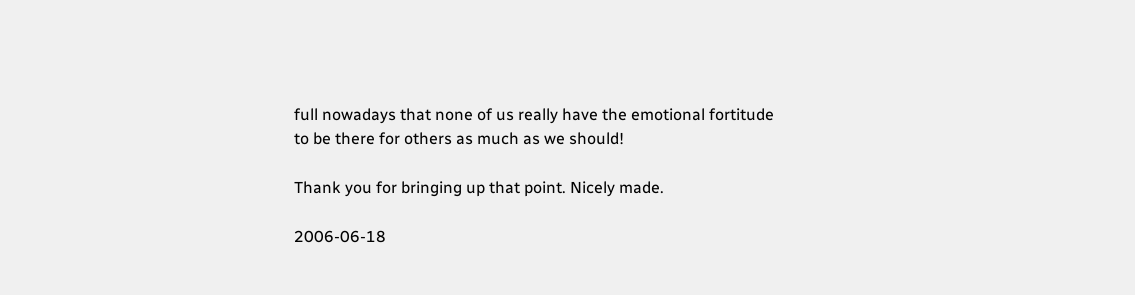full nowadays that none of us really have the emotional fortitude to be there for others as much as we should!

Thank you for bringing up that point. Nicely made.

2006-06-18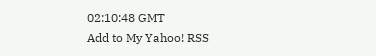02:10:48 GMT
Add to My Yahoo! RSS